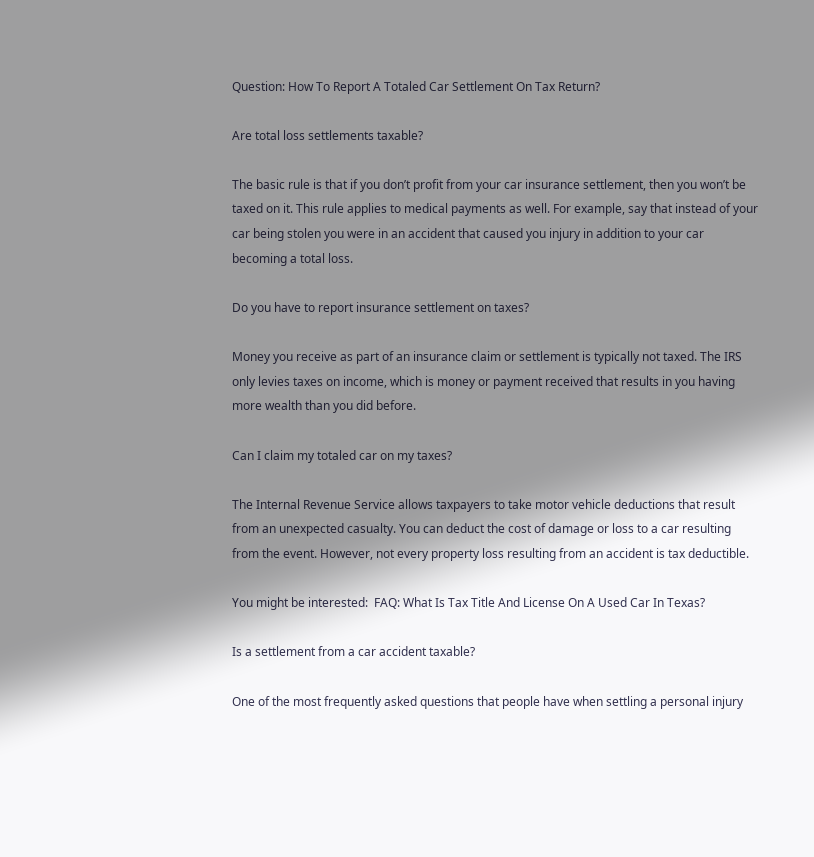Question: How To Report A Totaled Car Settlement On Tax Return?

Are total loss settlements taxable?

The basic rule is that if you don’t profit from your car insurance settlement, then you won’t be taxed on it. This rule applies to medical payments as well. For example, say that instead of your car being stolen you were in an accident that caused you injury in addition to your car becoming a total loss.

Do you have to report insurance settlement on taxes?

Money you receive as part of an insurance claim or settlement is typically not taxed. The IRS only levies taxes on income, which is money or payment received that results in you having more wealth than you did before.

Can I claim my totaled car on my taxes?

The Internal Revenue Service allows taxpayers to take motor vehicle deductions that result from an unexpected casualty. You can deduct the cost of damage or loss to a car resulting from the event. However, not every property loss resulting from an accident is tax deductible.

You might be interested:  FAQ: What Is Tax Title And License On A Used Car In Texas?

Is a settlement from a car accident taxable?

One of the most frequently asked questions that people have when settling a personal injury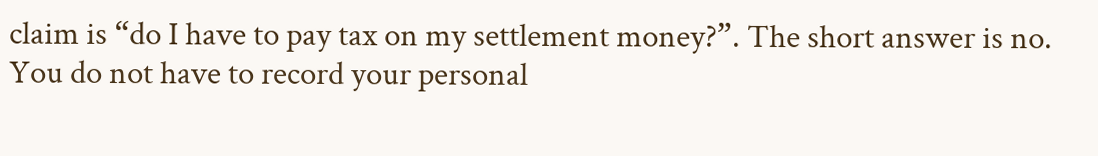claim is “do I have to pay tax on my settlement money?”. The short answer is no. You do not have to record your personal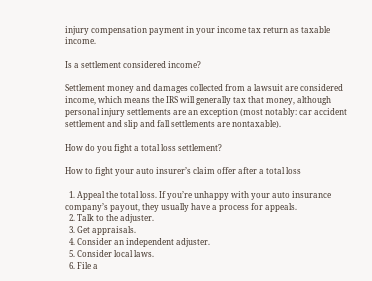injury compensation payment in your income tax return as taxable income.

Is a settlement considered income?

Settlement money and damages collected from a lawsuit are considered income, which means the IRS will generally tax that money, although personal injury settlements are an exception (most notably: car accident settlement and slip and fall settlements are nontaxable).

How do you fight a total loss settlement?

How to fight your auto insurer’s claim offer after a total loss

  1. Appeal the total loss. If you’re unhappy with your auto insurance company’s payout, they usually have a process for appeals.
  2. Talk to the adjuster.
  3. Get appraisals.
  4. Consider an independent adjuster.
  5. Consider local laws.
  6. File a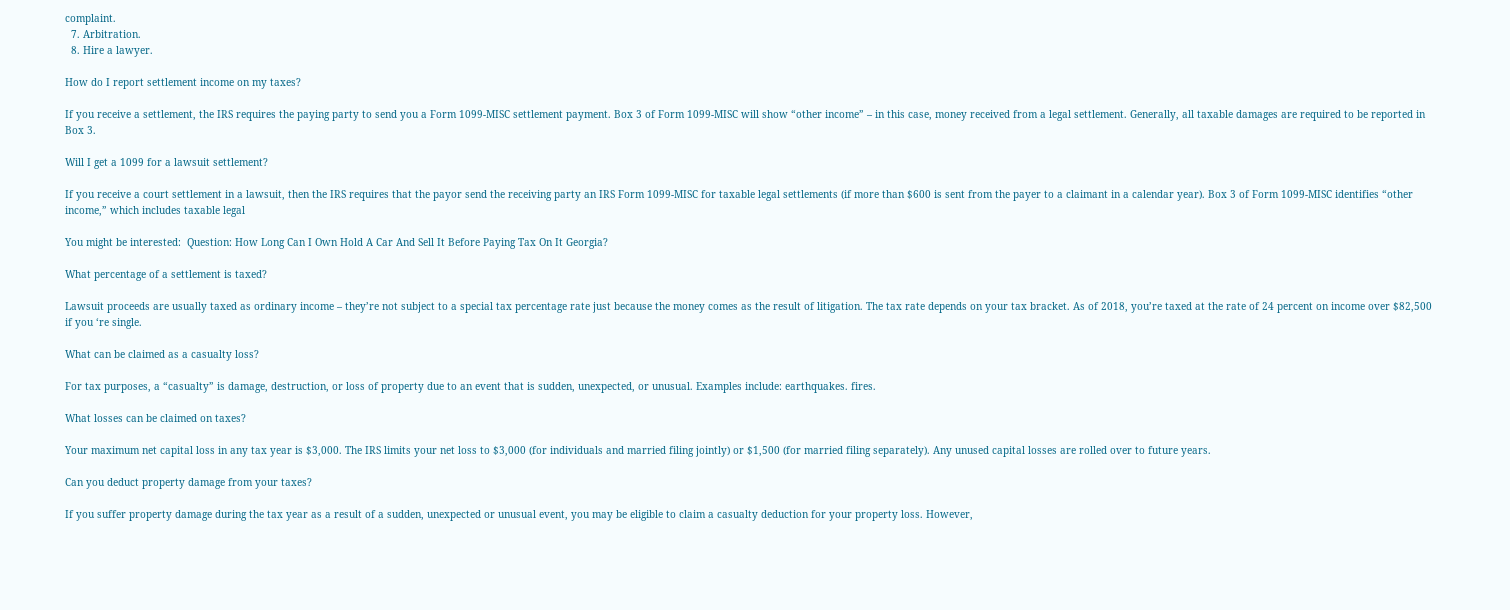complaint.
  7. Arbitration.
  8. Hire a lawyer.

How do I report settlement income on my taxes?

If you receive a settlement, the IRS requires the paying party to send you a Form 1099-MISC settlement payment. Box 3 of Form 1099-MISC will show “other income” – in this case, money received from a legal settlement. Generally, all taxable damages are required to be reported in Box 3.

Will I get a 1099 for a lawsuit settlement?

If you receive a court settlement in a lawsuit, then the IRS requires that the payor send the receiving party an IRS Form 1099-MISC for taxable legal settlements (if more than $600 is sent from the payer to a claimant in a calendar year). Box 3 of Form 1099-MISC identifies “other income,” which includes taxable legal

You might be interested:  Question: How Long Can I Own Hold A Car And Sell It Before Paying Tax On It Georgia?

What percentage of a settlement is taxed?

Lawsuit proceeds are usually taxed as ordinary income – they’re not subject to a special tax percentage rate just because the money comes as the result of litigation. The tax rate depends on your tax bracket. As of 2018, you’re taxed at the rate of 24 percent on income over $82,500 if you ‘re single.

What can be claimed as a casualty loss?

For tax purposes, a “casualty” is damage, destruction, or loss of property due to an event that is sudden, unexpected, or unusual. Examples include: earthquakes. fires.

What losses can be claimed on taxes?

Your maximum net capital loss in any tax year is $3,000. The IRS limits your net loss to $3,000 (for individuals and married filing jointly) or $1,500 (for married filing separately). Any unused capital losses are rolled over to future years.

Can you deduct property damage from your taxes?

If you suffer property damage during the tax year as a result of a sudden, unexpected or unusual event, you may be eligible to claim a casualty deduction for your property loss. However,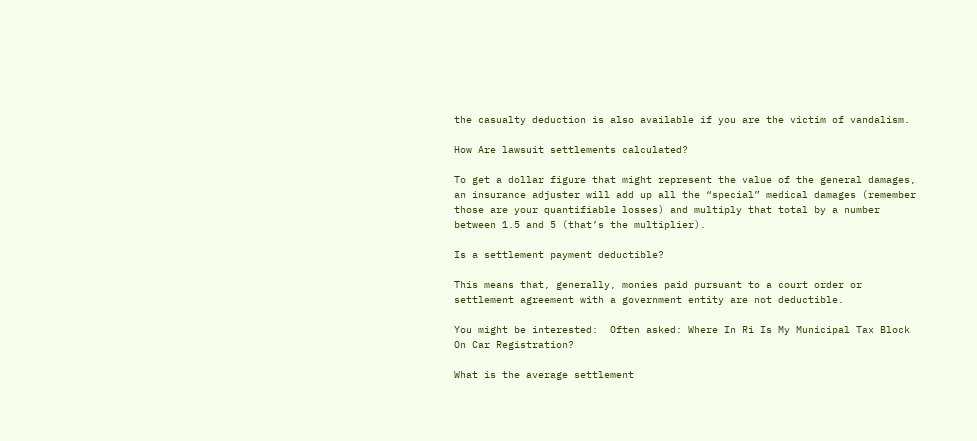the casualty deduction is also available if you are the victim of vandalism.

How Are lawsuit settlements calculated?

To get a dollar figure that might represent the value of the general damages, an insurance adjuster will add up all the “special” medical damages (remember those are your quantifiable losses) and multiply that total by a number between 1.5 and 5 (that’s the multiplier).

Is a settlement payment deductible?

This means that, generally, monies paid pursuant to a court order or settlement agreement with a government entity are not deductible.

You might be interested:  Often asked: Where In Ri Is My Municipal Tax Block On Car Registration?

What is the average settlement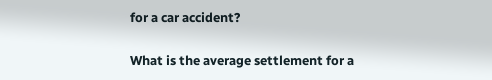for a car accident?

What is the average settlement for a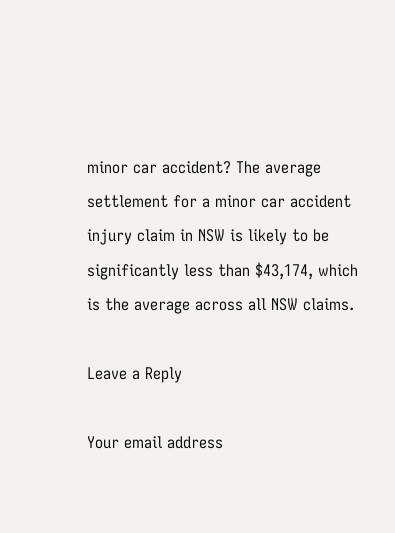minor car accident? The average settlement for a minor car accident injury claim in NSW is likely to be significantly less than $43,174, which is the average across all NSW claims.

Leave a Reply

Your email address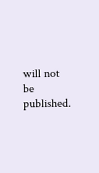will not be published.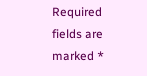Required fields are marked *